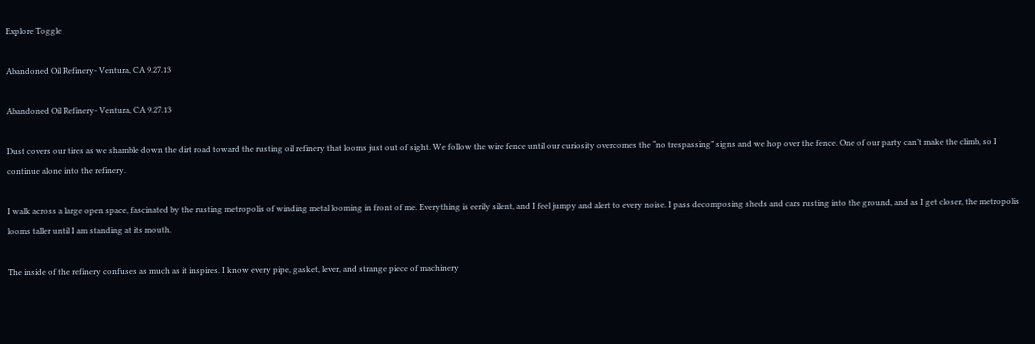Explore Toggle

Abandoned Oil Refinery- Ventura, CA 9.27.13

Abandoned Oil Refinery- Ventura, CA 9.27.13

Dust covers our tires as we shamble down the dirt road toward the rusting oil refinery that looms just out of sight. We follow the wire fence until our curiosity overcomes the “no trespassing” signs and we hop over the fence. One of our party can’t make the climb, so I continue alone into the refinery.

I walk across a large open space, fascinated by the rusting metropolis of winding metal looming in front of me. Everything is eerily silent, and I feel jumpy and alert to every noise. I pass decomposing sheds and cars rusting into the ground, and as I get closer, the metropolis looms taller until I am standing at its mouth.

The inside of the refinery confuses as much as it inspires. I know every pipe, gasket, lever, and strange piece of machinery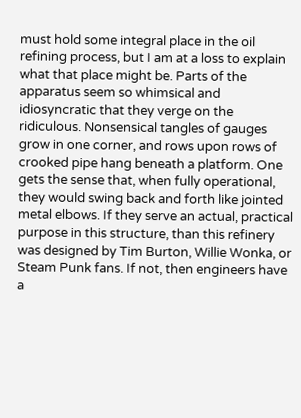must hold some integral place in the oil refining process, but I am at a loss to explain what that place might be. Parts of the apparatus seem so whimsical and idiosyncratic that they verge on the ridiculous. Nonsensical tangles of gauges grow in one corner, and rows upon rows of crooked pipe hang beneath a platform. One gets the sense that, when fully operational, they would swing back and forth like jointed metal elbows. If they serve an actual, practical purpose in this structure, than this refinery was designed by Tim Burton, Willie Wonka, or Steam Punk fans. If not, then engineers have a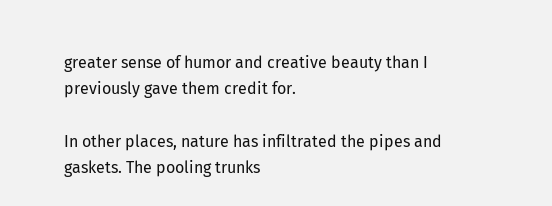greater sense of humor and creative beauty than I previously gave them credit for.

In other places, nature has infiltrated the pipes and gaskets. The pooling trunks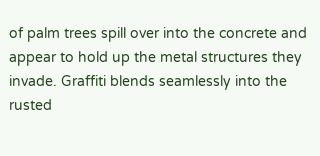of palm trees spill over into the concrete and appear to hold up the metal structures they invade. Graffiti blends seamlessly into the rusted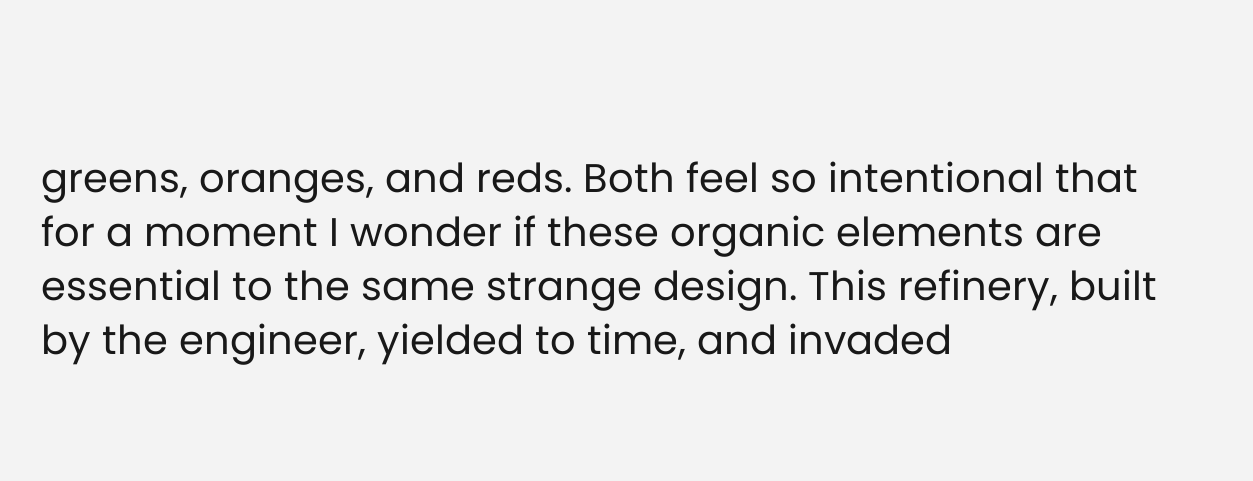greens, oranges, and reds. Both feel so intentional that for a moment I wonder if these organic elements are essential to the same strange design. This refinery, built by the engineer, yielded to time, and invaded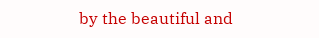by the beautiful and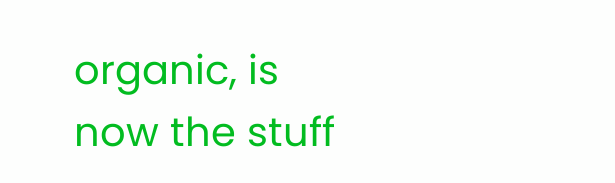organic, is now the stuff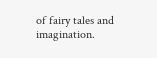of fairy tales and imagination.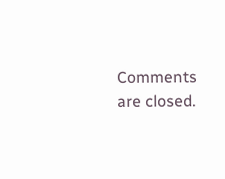Comments are closed.